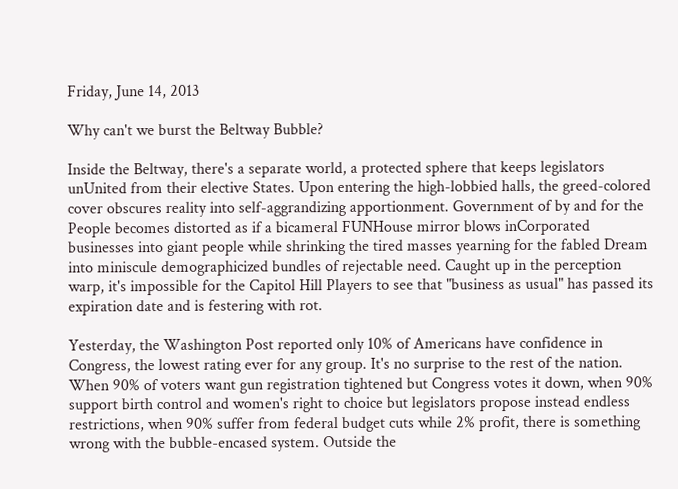Friday, June 14, 2013

Why can't we burst the Beltway Bubble?

Inside the Beltway, there's a separate world, a protected sphere that keeps legislators unUnited from their elective States. Upon entering the high-lobbied halls, the greed-colored cover obscures reality into self-aggrandizing apportionment. Government of by and for the People becomes distorted as if a bicameral FUNHouse mirror blows inCorporated businesses into giant people while shrinking the tired masses yearning for the fabled Dream into miniscule demographicized bundles of rejectable need. Caught up in the perception warp, it's impossible for the Capitol Hill Players to see that "business as usual" has passed its expiration date and is festering with rot.

Yesterday, the Washington Post reported only 10% of Americans have confidence in Congress, the lowest rating ever for any group. It's no surprise to the rest of the nation. When 90% of voters want gun registration tightened but Congress votes it down, when 90% support birth control and women's right to choice but legislators propose instead endless restrictions, when 90% suffer from federal budget cuts while 2% profit, there is something wrong with the bubble-encased system. Outside the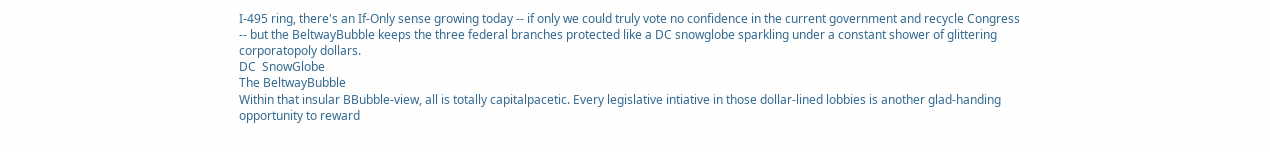I-495 ring, there's an If-Only sense growing today -- if only we could truly vote no confidence in the current government and recycle Congress -- but the BeltwayBubble keeps the three federal branches protected like a DC snowglobe sparkling under a constant shower of glittering corporatopoly dollars.
DC  SnowGlobe
The BeltwayBubble
Within that insular BBubble-view, all is totally capitalpacetic. Every legislative intiative in those dollar-lined lobbies is another glad-handing opportunity to reward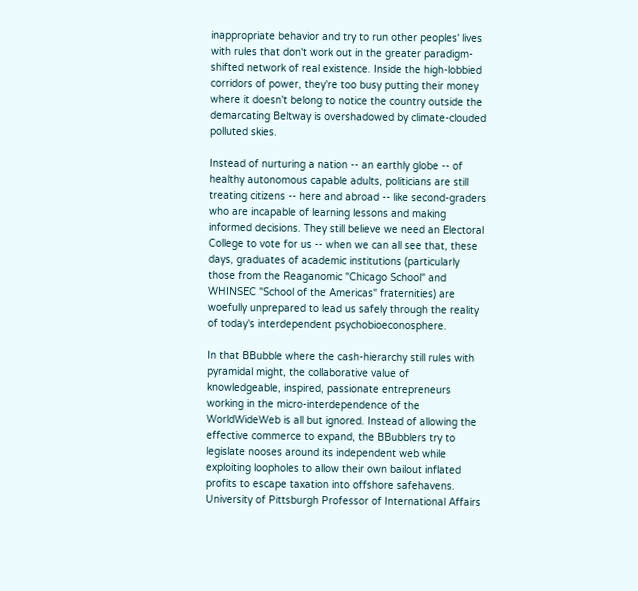inappropriate behavior and try to run other peoples' lives with rules that don't work out in the greater paradigm-shifted network of real existence. Inside the high-lobbied corridors of power, they're too busy putting their money where it doesn't belong to notice the country outside the demarcating Beltway is overshadowed by climate-clouded polluted skies.

Instead of nurturing a nation -- an earthly globe -- of healthy autonomous capable adults, politicians are still treating citizens -- here and abroad -- like second-graders who are incapable of learning lessons and making informed decisions. They still believe we need an Electoral College to vote for us -- when we can all see that, these days, graduates of academic institutions (particularly those from the Reaganomic "Chicago School" and WHINSEC "School of the Americas" fraternities) are woefully unprepared to lead us safely through the reality of today's interdependent psychobioeconosphere.

In that BBubble where the cash-hierarchy still rules with pyramidal might, the collaborative value of knowledgeable, inspired, passionate entrepreneurs working in the micro-interdependence of the WorldWideWeb is all but ignored. Instead of allowing the effective commerce to expand, the BBubblers try to legislate nooses around its independent web while exploiting loopholes to allow their own bailout inflated profits to escape taxation into offshore safehavens. University of Pittsburgh Professor of International Affairs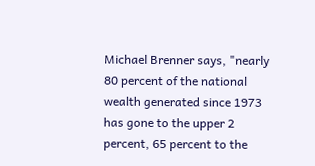Michael Brenner says, "nearly 80 percent of the national wealth generated since 1973 has gone to the upper 2 percent, 65 percent to the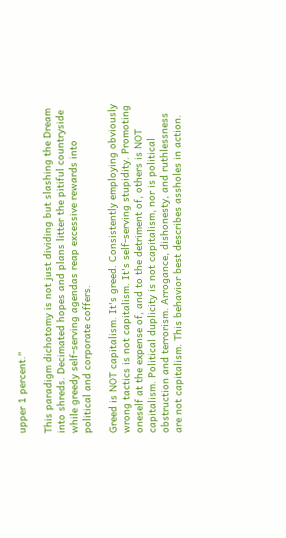upper 1 percent."

This paradigm dichotomy is not just dividing but slashing the Dream into shreds. Decimated hopes and plans litter the pitiful countryside while greedy self-serving agendas reap excessive rewards into political and corporate coffers.

Greed is NOT capitalism. It's greed. Consistently employing obviously wrong tactics is not capitalism. It's self-serving stupidity. Promoting oneself at the expense of, and to the detriment of, others is NOT capitalism. Political duplicity is not capitalism, nor is political obstruction and terrorism. Arrogance, dishonesty, and ruthlessness are not capitalism. This behavior best describes assholes in action.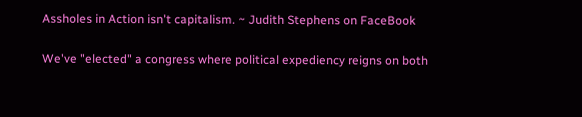Assholes in Action isn't capitalism. ~ Judith Stephens on FaceBook

We've "elected" a congress where political expediency reigns on both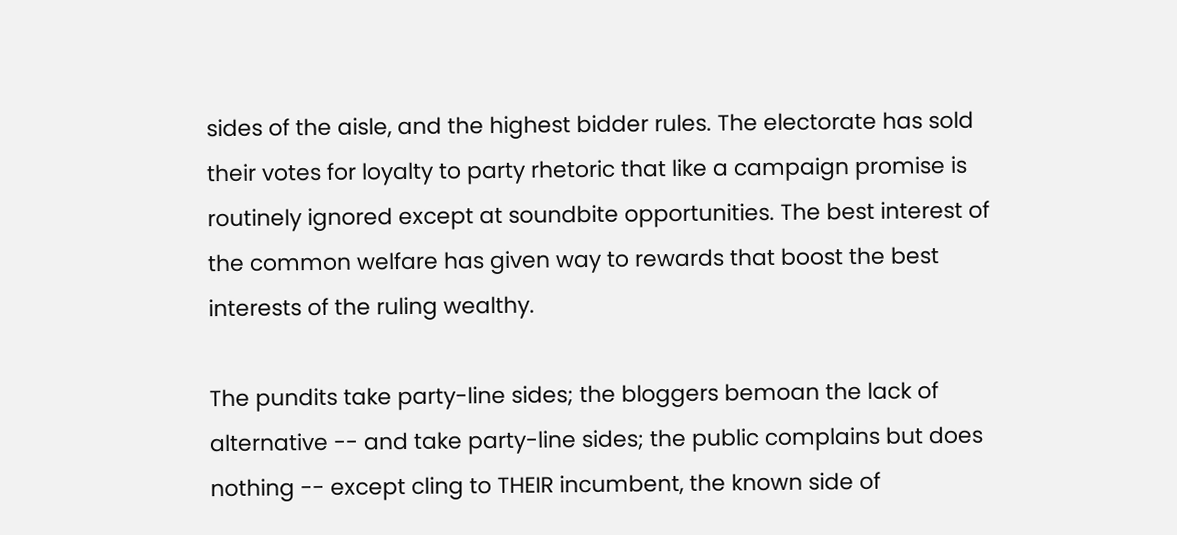sides of the aisle, and the highest bidder rules. The electorate has sold their votes for loyalty to party rhetoric that like a campaign promise is routinely ignored except at soundbite opportunities. The best interest of the common welfare has given way to rewards that boost the best interests of the ruling wealthy.

The pundits take party-line sides; the bloggers bemoan the lack of alternative -- and take party-line sides; the public complains but does nothing -- except cling to THEIR incumbent, the known side of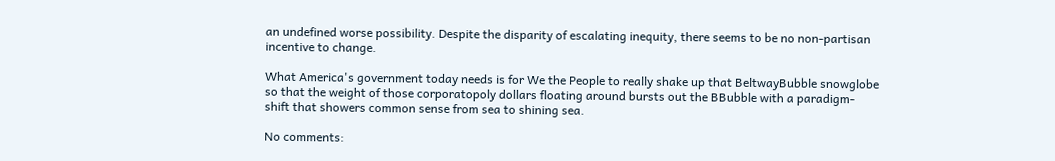an undefined worse possibility. Despite the disparity of escalating inequity, there seems to be no non-partisan incentive to change.

What America's government today needs is for We the People to really shake up that BeltwayBubble snowglobe so that the weight of those corporatopoly dollars floating around bursts out the BBubble with a paradigm-shift that showers common sense from sea to shining sea.

No comments: